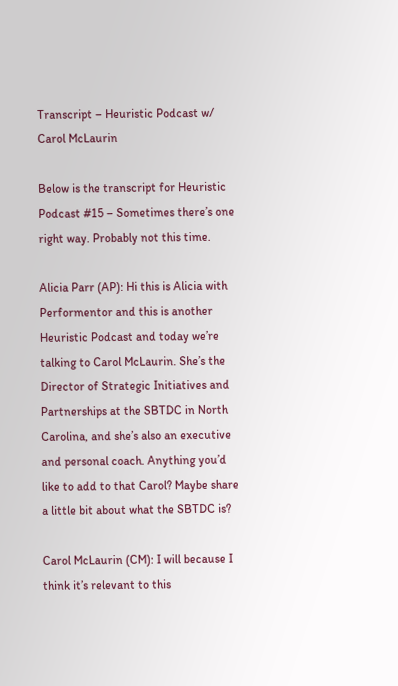Transcript – Heuristic Podcast w/ Carol McLaurin

Below is the transcript for Heuristic Podcast #15 – Sometimes there’s one right way. Probably not this time.

Alicia Parr (AP): Hi this is Alicia with Performentor and this is another Heuristic Podcast and today we’re talking to Carol McLaurin. She’s the Director of Strategic Initiatives and Partnerships at the SBTDC in North Carolina, and she’s also an executive and personal coach. Anything you’d like to add to that Carol? Maybe share a little bit about what the SBTDC is?

Carol McLaurin (CM): I will because I think it’s relevant to this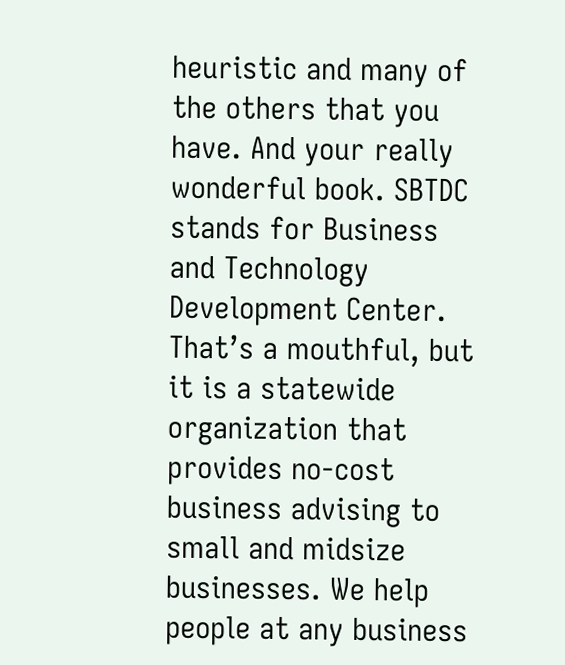heuristic and many of the others that you have. And your really wonderful book. SBTDC stands for Business and Technology Development Center. That’s a mouthful, but it is a statewide organization that provides no-cost business advising to small and midsize businesses. We help people at any business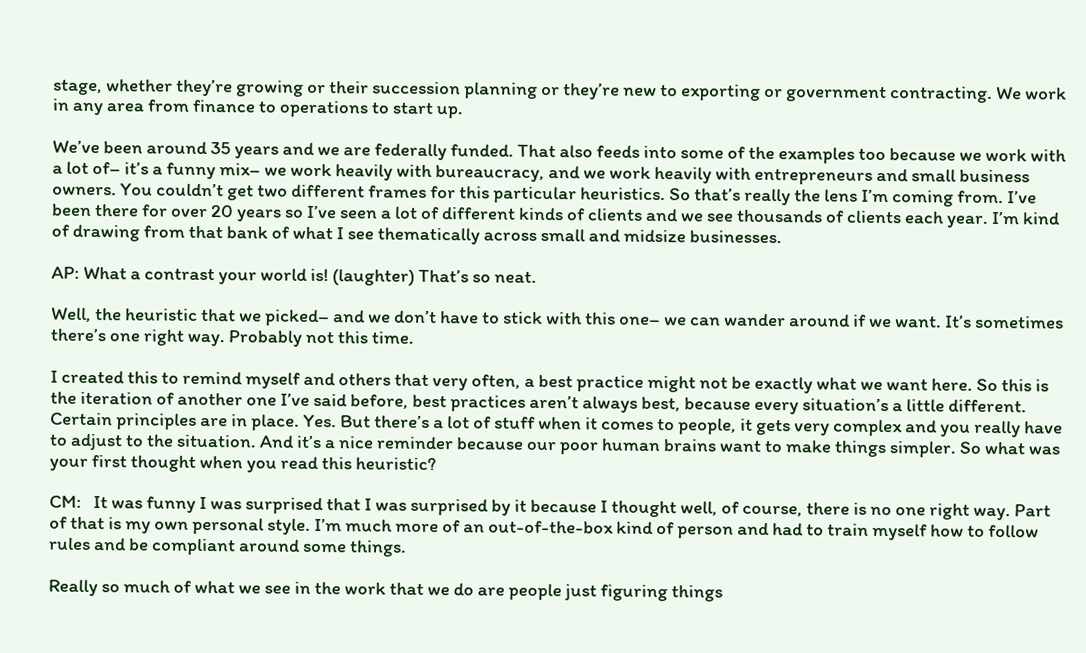stage, whether they’re growing or their succession planning or they’re new to exporting or government contracting. We work in any area from finance to operations to start up.

We’ve been around 35 years and we are federally funded. That also feeds into some of the examples too because we work with a lot of– it’s a funny mix– we work heavily with bureaucracy, and we work heavily with entrepreneurs and small business owners. You couldn’t get two different frames for this particular heuristics. So that’s really the lens I’m coming from. I’ve been there for over 20 years so I’ve seen a lot of different kinds of clients and we see thousands of clients each year. I’m kind of drawing from that bank of what I see thematically across small and midsize businesses.

AP: What a contrast your world is! (laughter) That’s so neat.

Well, the heuristic that we picked– and we don’t have to stick with this one– we can wander around if we want. It’s sometimes there’s one right way. Probably not this time.

I created this to remind myself and others that very often, a best practice might not be exactly what we want here. So this is the iteration of another one I’ve said before, best practices aren’t always best, because every situation’s a little different. Certain principles are in place. Yes. But there’s a lot of stuff when it comes to people, it gets very complex and you really have to adjust to the situation. And it’s a nice reminder because our poor human brains want to make things simpler. So what was your first thought when you read this heuristic?

CM:   It was funny I was surprised that I was surprised by it because I thought well, of course, there is no one right way. Part of that is my own personal style. I’m much more of an out-of-the-box kind of person and had to train myself how to follow rules and be compliant around some things.

Really so much of what we see in the work that we do are people just figuring things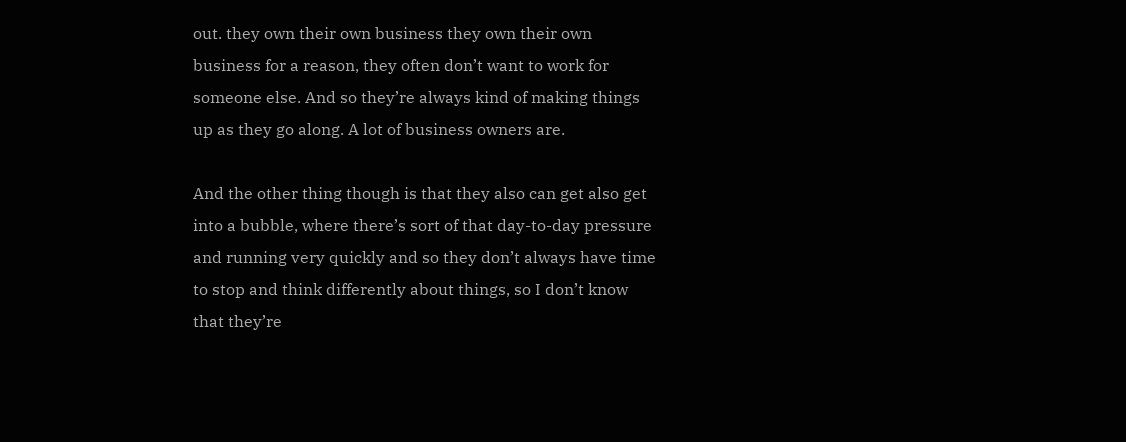out. they own their own business they own their own business for a reason, they often don’t want to work for someone else. And so they’re always kind of making things up as they go along. A lot of business owners are.

And the other thing though is that they also can get also get into a bubble, where there’s sort of that day-to-day pressure and running very quickly and so they don’t always have time to stop and think differently about things, so I don’t know that they’re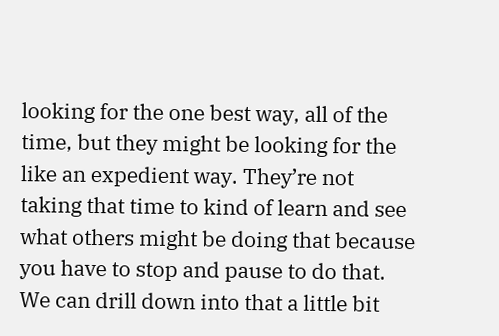looking for the one best way, all of the time, but they might be looking for the like an expedient way. They’re not taking that time to kind of learn and see what others might be doing that because you have to stop and pause to do that. We can drill down into that a little bit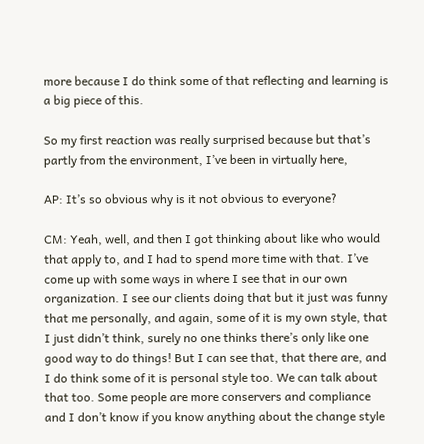more because I do think some of that reflecting and learning is a big piece of this.

So my first reaction was really surprised because but that’s partly from the environment, I’ve been in virtually here,

AP: It’s so obvious why is it not obvious to everyone?

CM: Yeah, well, and then I got thinking about like who would that apply to, and I had to spend more time with that. I’ve come up with some ways in where I see that in our own organization. I see our clients doing that but it just was funny that me personally, and again, some of it is my own style, that I just didn’t think, surely no one thinks there’s only like one good way to do things! But I can see that, that there are, and I do think some of it is personal style too. We can talk about that too. Some people are more conservers and compliance and I don’t know if you know anything about the change style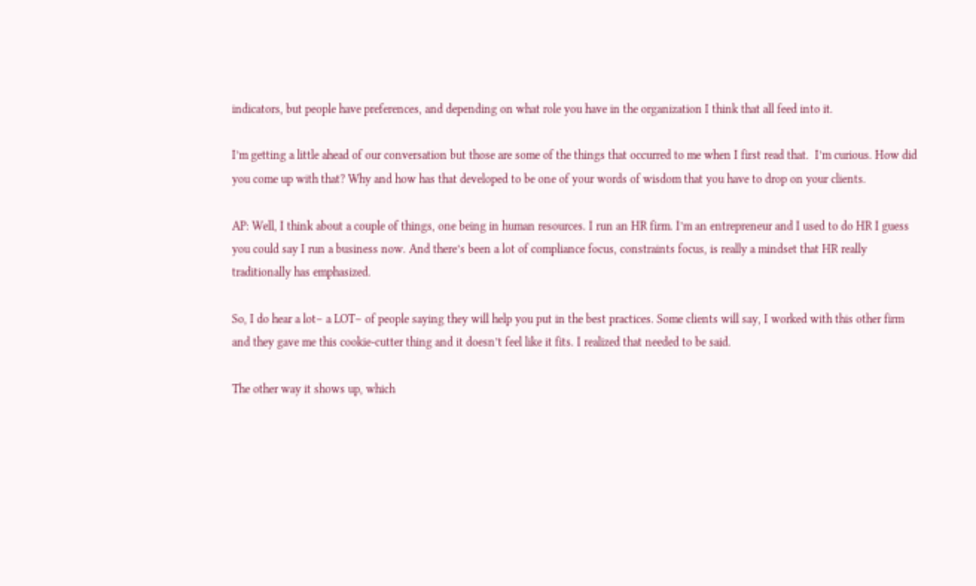indicators, but people have preferences, and depending on what role you have in the organization I think that all feed into it.

I’m getting a little ahead of our conversation but those are some of the things that occurred to me when I first read that.  I’m curious. How did you come up with that? Why and how has that developed to be one of your words of wisdom that you have to drop on your clients.

AP: Well, I think about a couple of things, one being in human resources. I run an HR firm. I’m an entrepreneur and I used to do HR I guess you could say I run a business now. And there’s been a lot of compliance focus, constraints focus, is really a mindset that HR really traditionally has emphasized.

So, I do hear a lot– a LOT– of people saying they will help you put in the best practices. Some clients will say, I worked with this other firm and they gave me this cookie-cutter thing and it doesn’t feel like it fits. I realized that needed to be said.

The other way it shows up, which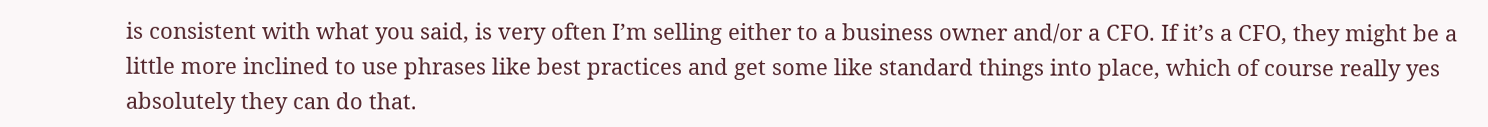is consistent with what you said, is very often I’m selling either to a business owner and/or a CFO. If it’s a CFO, they might be a little more inclined to use phrases like best practices and get some like standard things into place, which of course really yes absolutely they can do that.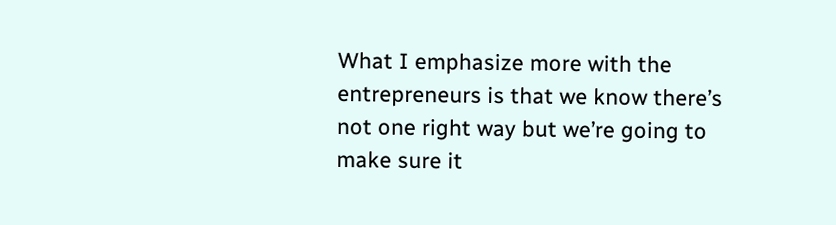What I emphasize more with the entrepreneurs is that we know there’s not one right way but we’re going to make sure it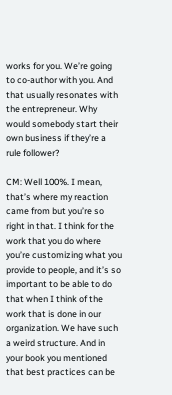works for you. We’re going to co-author with you. And that usually resonates with the entrepreneur. Why would somebody start their own business if they’re a rule follower?

CM: Well 100%. I mean, that’s where my reaction came from but you’re so right in that. I think for the work that you do where you’re customizing what you provide to people, and it’s so important to be able to do that when I think of the work that is done in our organization. We have such a weird structure. And in your book you mentioned that best practices can be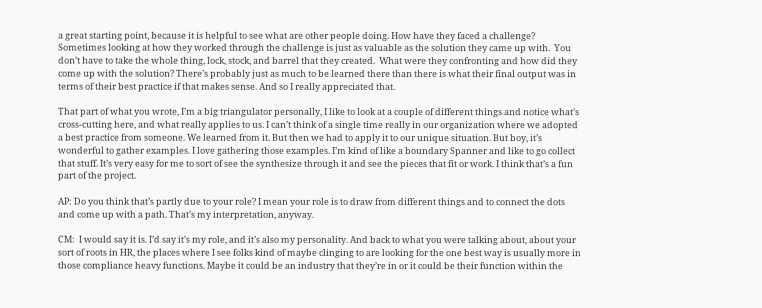a great starting point, because it is helpful to see what are other people doing. How have they faced a challenge? Sometimes looking at how they worked through the challenge is just as valuable as the solution they came up with.  You don’t have to take the whole thing, lock, stock, and barrel that they created.  What were they confronting and how did they come up with the solution? There’s probably just as much to be learned there than there is what their final output was in terms of their best practice if that makes sense. And so I really appreciated that.

That part of what you wrote, I’m a big triangulator personally, I like to look at a couple of different things and notice what’s cross-cutting here, and what really applies to us. I can’t think of a single time really in our organization where we adopted a best practice from someone. We learned from it. But then we had to apply it to our unique situation. But boy, it’s wonderful to gather examples. I love gathering those examples. I’m kind of like a boundary Spanner and like to go collect that stuff. It’s very easy for me to sort of see the synthesize through it and see the pieces that fit or work. I think that’s a fun part of the project.

AP: Do you think that’s partly due to your role? I mean your role is to draw from different things and to connect the dots and come up with a path. That’s my interpretation, anyway.

CM:  I would say it is. I’d say it’s my role, and it’s also my personality. And back to what you were talking about, about your sort of roots in HR, the places where I see folks kind of maybe clinging to are looking for the one best way is usually more in those compliance heavy functions. Maybe it could be an industry that they’re in or it could be their function within the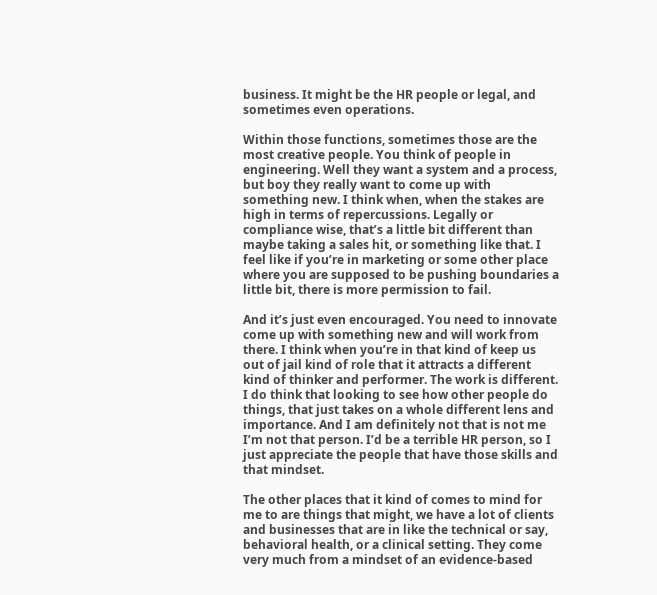business. It might be the HR people or legal, and sometimes even operations.

Within those functions, sometimes those are the most creative people. You think of people in engineering. Well they want a system and a process, but boy they really want to come up with something new. I think when, when the stakes are high in terms of repercussions. Legally or compliance wise, that’s a little bit different than maybe taking a sales hit, or something like that. I feel like if you’re in marketing or some other place where you are supposed to be pushing boundaries a little bit, there is more permission to fail.

And it’s just even encouraged. You need to innovate come up with something new and will work from there. I think when you’re in that kind of keep us out of jail kind of role that it attracts a different kind of thinker and performer. The work is different. I do think that looking to see how other people do things, that just takes on a whole different lens and importance. And I am definitely not that is not me I’m not that person. I’d be a terrible HR person, so I just appreciate the people that have those skills and that mindset.

The other places that it kind of comes to mind for me to are things that might, we have a lot of clients and businesses that are in like the technical or say, behavioral health, or a clinical setting. They come very much from a mindset of an evidence-based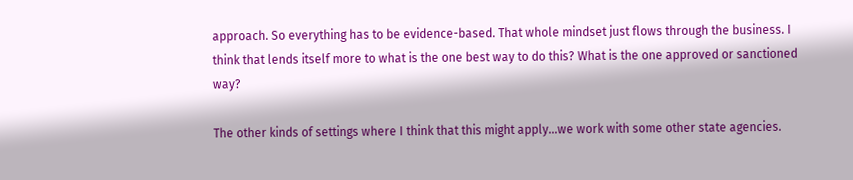approach. So everything has to be evidence-based. That whole mindset just flows through the business. I think that lends itself more to what is the one best way to do this? What is the one approved or sanctioned way?

The other kinds of settings where I think that this might apply…we work with some other state agencies.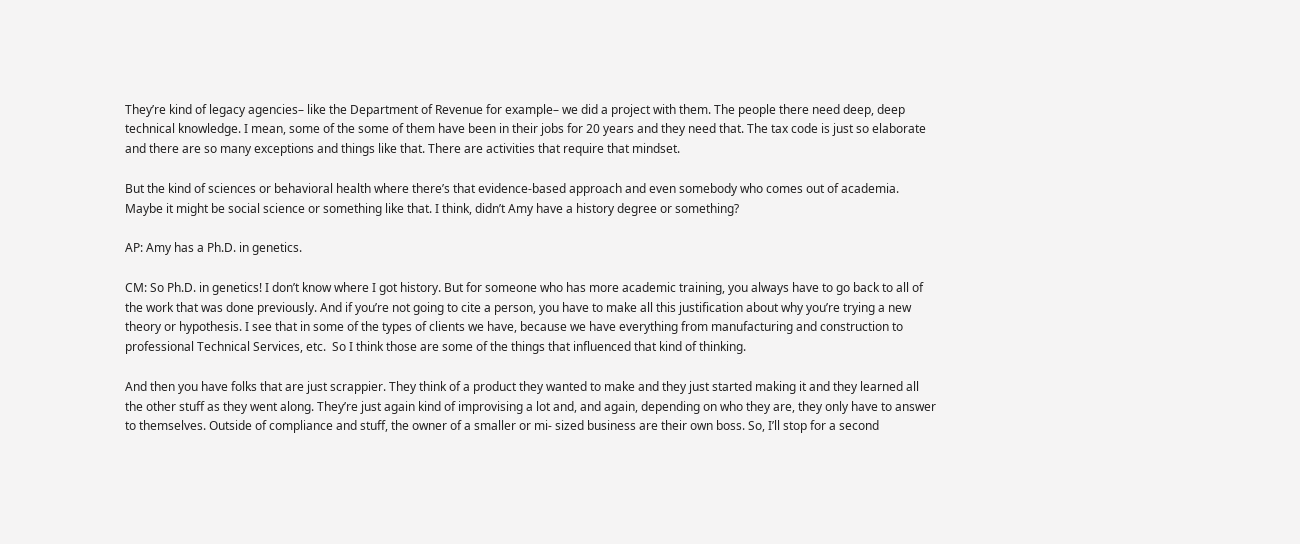They’re kind of legacy agencies– like the Department of Revenue for example– we did a project with them. The people there need deep, deep technical knowledge. I mean, some of the some of them have been in their jobs for 20 years and they need that. The tax code is just so elaborate and there are so many exceptions and things like that. There are activities that require that mindset.

But the kind of sciences or behavioral health where there’s that evidence-based approach and even somebody who comes out of academia. Maybe it might be social science or something like that. I think, didn’t Amy have a history degree or something?

AP: Amy has a Ph.D. in genetics.

CM: So Ph.D. in genetics! I don’t know where I got history. But for someone who has more academic training, you always have to go back to all of the work that was done previously. And if you’re not going to cite a person, you have to make all this justification about why you’re trying a new theory or hypothesis. I see that in some of the types of clients we have, because we have everything from manufacturing and construction to professional Technical Services, etc.  So I think those are some of the things that influenced that kind of thinking.

And then you have folks that are just scrappier. They think of a product they wanted to make and they just started making it and they learned all the other stuff as they went along. They’re just again kind of improvising a lot and, and again, depending on who they are, they only have to answer to themselves. Outside of compliance and stuff, the owner of a smaller or mi- sized business are their own boss. So, I’ll stop for a second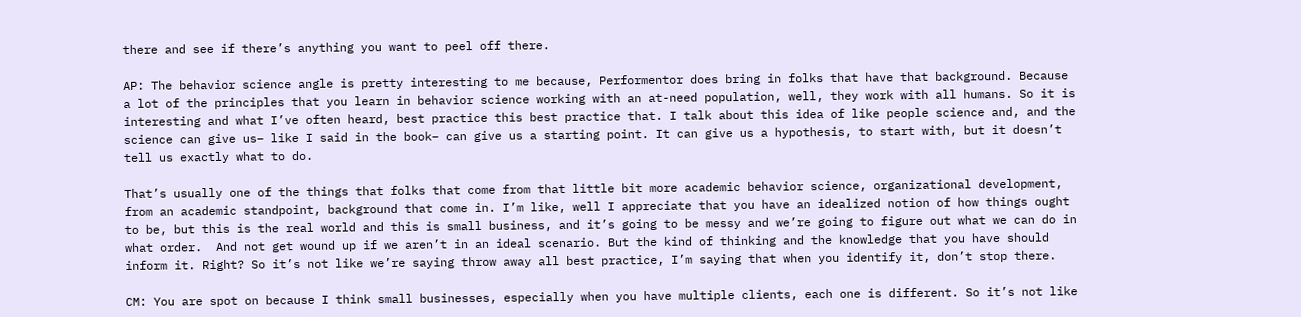there and see if there’s anything you want to peel off there.

AP: The behavior science angle is pretty interesting to me because, Performentor does bring in folks that have that background. Because a lot of the principles that you learn in behavior science working with an at-need population, well, they work with all humans. So it is interesting and what I’ve often heard, best practice this best practice that. I talk about this idea of like people science and, and the science can give us– like I said in the book– can give us a starting point. It can give us a hypothesis, to start with, but it doesn’t tell us exactly what to do.

That’s usually one of the things that folks that come from that little bit more academic behavior science, organizational development, from an academic standpoint, background that come in. I’m like, well I appreciate that you have an idealized notion of how things ought to be, but this is the real world and this is small business, and it’s going to be messy and we’re going to figure out what we can do in what order.  And not get wound up if we aren’t in an ideal scenario. But the kind of thinking and the knowledge that you have should inform it. Right? So it’s not like we’re saying throw away all best practice, I’m saying that when you identify it, don’t stop there.

CM: You are spot on because I think small businesses, especially when you have multiple clients, each one is different. So it’s not like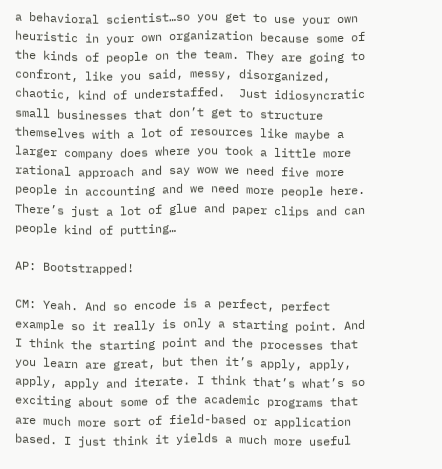a behavioral scientist…so you get to use your own heuristic in your own organization because some of the kinds of people on the team. They are going to confront, like you said, messy, disorganized, chaotic, kind of understaffed.  Just idiosyncratic small businesses that don’t get to structure themselves with a lot of resources like maybe a larger company does where you took a little more rational approach and say wow we need five more people in accounting and we need more people here. There’s just a lot of glue and paper clips and can people kind of putting…

AP: Bootstrapped!

CM: Yeah. And so encode is a perfect, perfect example so it really is only a starting point. And I think the starting point and the processes that you learn are great, but then it’s apply, apply, apply, apply and iterate. I think that’s what’s so exciting about some of the academic programs that are much more sort of field-based or application based. I just think it yields a much more useful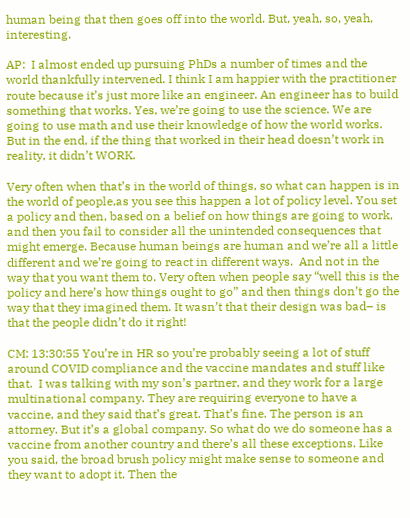human being that then goes off into the world. But, yeah, so, yeah, interesting.

AP:  I almost ended up pursuing PhDs a number of times and the world thankfully intervened. I think I am happier with the practitioner route because it’s just more like an engineer. An engineer has to build something that works. Yes, we’re going to use the science. We are going to use math and use their knowledge of how the world works. But in the end, if the thing that worked in their head doesn’t work in reality, it didn’t WORK.

Very often when that’s in the world of things, so what can happen is in the world of people,as you see this happen a lot of policy level. You set a policy and then, based on a belief on how things are going to work, and then you fail to consider all the unintended consequences that might emerge. Because human beings are human and we’re all a little different and we’re going to react in different ways.  And not in the way that you want them to. Very often when people say “well this is the policy and here’s how things ought to go” and then things don’t go the way that they imagined them. It wasn’t that their design was bad– is that the people didn’t do it right!

CM: 13:30:55 You’re in HR so you’re probably seeing a lot of stuff around COVID compliance and the vaccine mandates and stuff like that.  I was talking with my son’s partner, and they work for a large multinational company. They are requiring everyone to have a vaccine, and they said that’s great. That’s fine. The person is an attorney. But it’s a global company. So what do we do someone has a vaccine from another country and there’s all these exceptions. Like you said, the broad brush policy might make sense to someone and they want to adopt it. Then the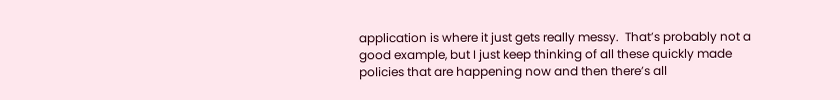application is where it just gets really messy.  That’s probably not a good example, but I just keep thinking of all these quickly made policies that are happening now and then there’s all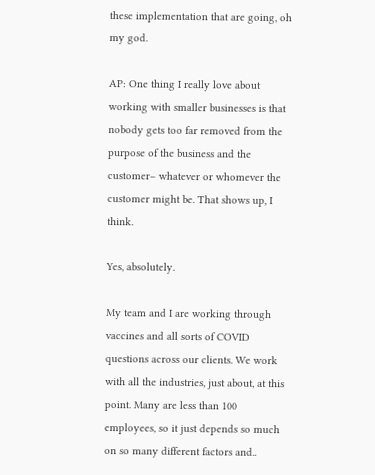these implementation that are going, oh my god.

AP: One thing I really love about working with smaller businesses is that nobody gets too far removed from the purpose of the business and the customer– whatever or whomever the customer might be. That shows up, I think.

Yes, absolutely.

My team and I are working through vaccines and all sorts of COVID questions across our clients. We work with all the industries, just about, at this point. Many are less than 100 employees, so it just depends so much on so many different factors and..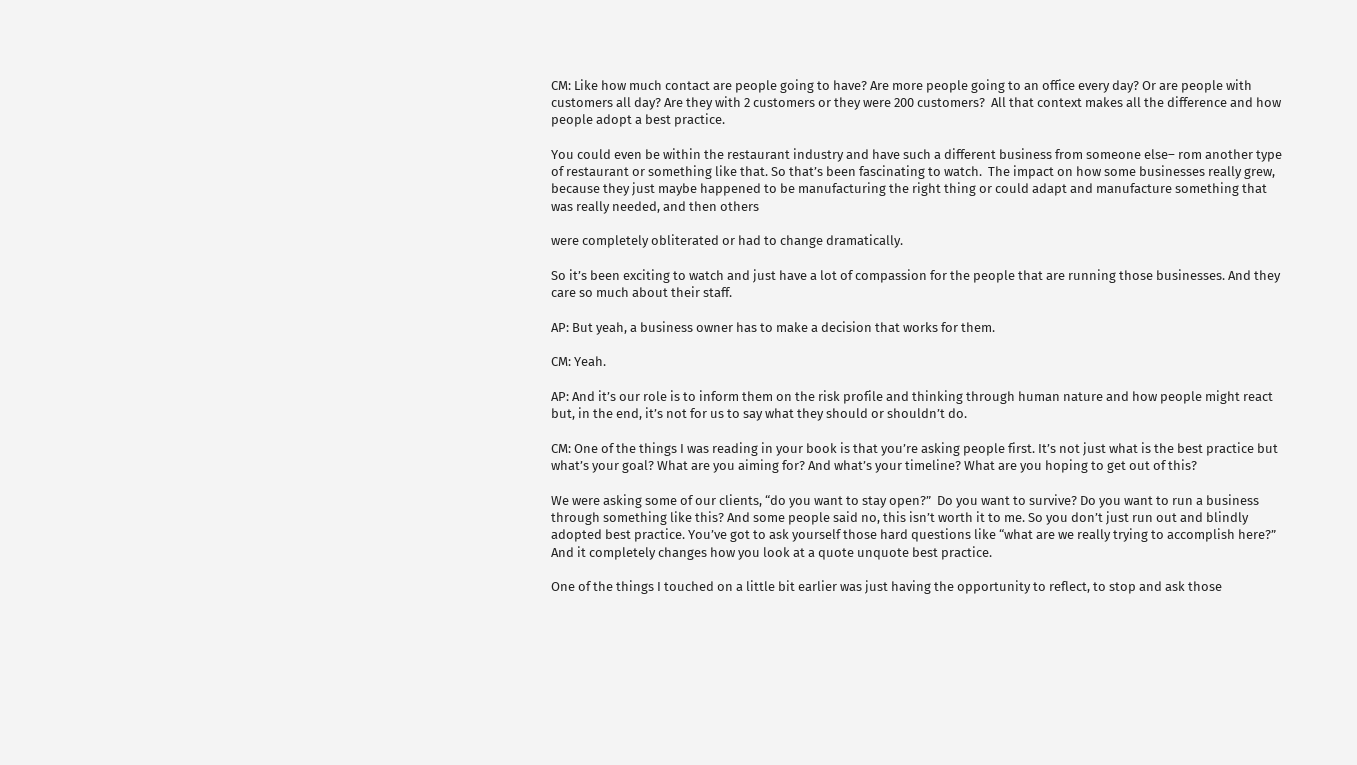CM: Like how much contact are people going to have? Are more people going to an office every day? Or are people with customers all day? Are they with 2 customers or they were 200 customers?  All that context makes all the difference and how people adopt a best practice.

You could even be within the restaurant industry and have such a different business from someone else– rom another type of restaurant or something like that. So that’s been fascinating to watch.  The impact on how some businesses really grew, because they just maybe happened to be manufacturing the right thing or could adapt and manufacture something that was really needed, and then others

were completely obliterated or had to change dramatically.

So it’s been exciting to watch and just have a lot of compassion for the people that are running those businesses. And they care so much about their staff.

AP: But yeah, a business owner has to make a decision that works for them.

CM: Yeah.

AP: And it’s our role is to inform them on the risk profile and thinking through human nature and how people might react but, in the end, it’s not for us to say what they should or shouldn’t do.

CM: One of the things I was reading in your book is that you’re asking people first. It’s not just what is the best practice but what’s your goal? What are you aiming for? And what’s your timeline? What are you hoping to get out of this?

We were asking some of our clients, “do you want to stay open?”  Do you want to survive? Do you want to run a business through something like this? And some people said no, this isn’t worth it to me. So you don’t just run out and blindly adopted best practice. You’ve got to ask yourself those hard questions like “what are we really trying to accomplish here?” And it completely changes how you look at a quote unquote best practice.

One of the things I touched on a little bit earlier was just having the opportunity to reflect, to stop and ask those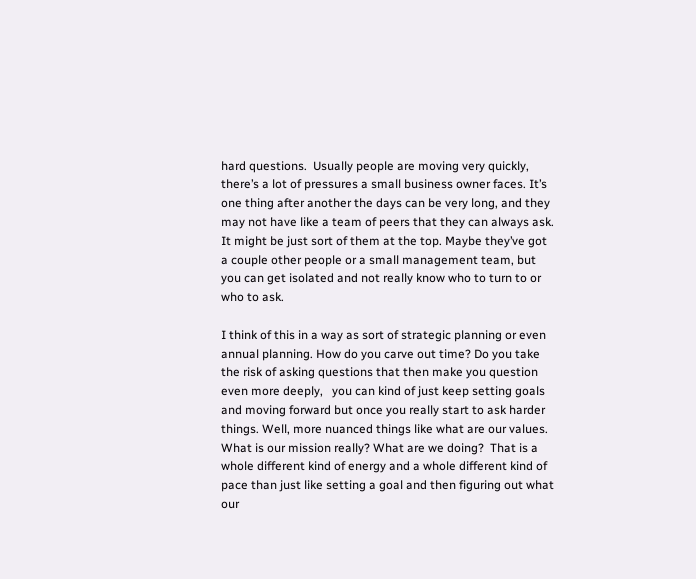hard questions.  Usually people are moving very quickly, there’s a lot of pressures a small business owner faces. It’s one thing after another the days can be very long, and they may not have like a team of peers that they can always ask. It might be just sort of them at the top. Maybe they’ve got a couple other people or a small management team, but you can get isolated and not really know who to turn to or who to ask.

I think of this in a way as sort of strategic planning or even annual planning. How do you carve out time? Do you take the risk of asking questions that then make you question even more deeply,   you can kind of just keep setting goals and moving forward but once you really start to ask harder things. Well, more nuanced things like what are our values.  What is our mission really? What are we doing?  That is a whole different kind of energy and a whole different kind of pace than just like setting a goal and then figuring out what our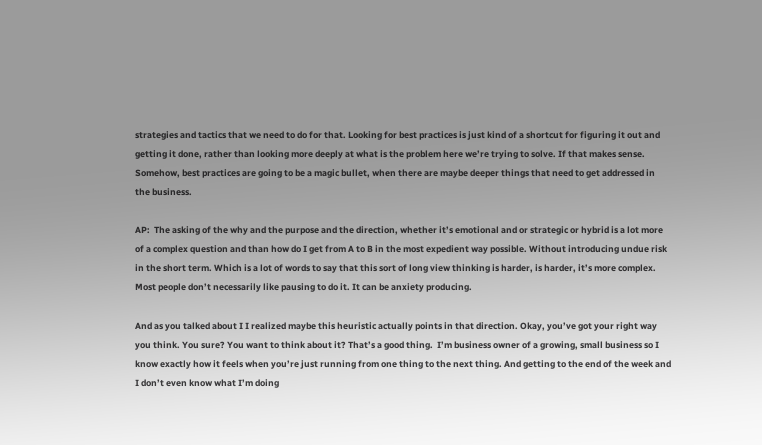strategies and tactics that we need to do for that. Looking for best practices is just kind of a shortcut for figuring it out and getting it done, rather than looking more deeply at what is the problem here we’re trying to solve. If that makes sense. Somehow, best practices are going to be a magic bullet, when there are maybe deeper things that need to get addressed in the business.

AP:  The asking of the why and the purpose and the direction, whether it’s emotional and or strategic or hybrid is a lot more of a complex question and than how do I get from A to B in the most expedient way possible. Without introducing undue risk in the short term. Which is a lot of words to say that this sort of long view thinking is harder, is harder, it’s more complex. Most people don’t necessarily like pausing to do it. It can be anxiety producing.

And as you talked about I I realized maybe this heuristic actually points in that direction. Okay, you’ve got your right way you think. You sure? You want to think about it? That’s a good thing.  I’m business owner of a growing, small business so I know exactly how it feels when you’re just running from one thing to the next thing. And getting to the end of the week and I don’t even know what I’m doing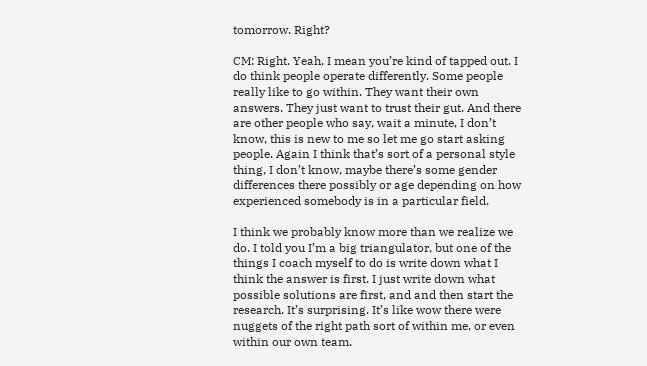tomorrow. Right?

CM: Right. Yeah, I mean you’re kind of tapped out. I do think people operate differently. Some people really like to go within. They want their own answers. They just want to trust their gut. And there are other people who say, wait a minute, I don’t know, this is new to me so let me go start asking people. Again I think that’s sort of a personal style thing, I don’t know, maybe there’s some gender differences there possibly or age depending on how experienced somebody is in a particular field.

I think we probably know more than we realize we do. I told you I’m a big triangulator, but one of the things I coach myself to do is write down what I think the answer is first. I just write down what possible solutions are first, and and then start the research. It’s surprising. It’s like wow there were nuggets of the right path sort of within me, or even within our own team.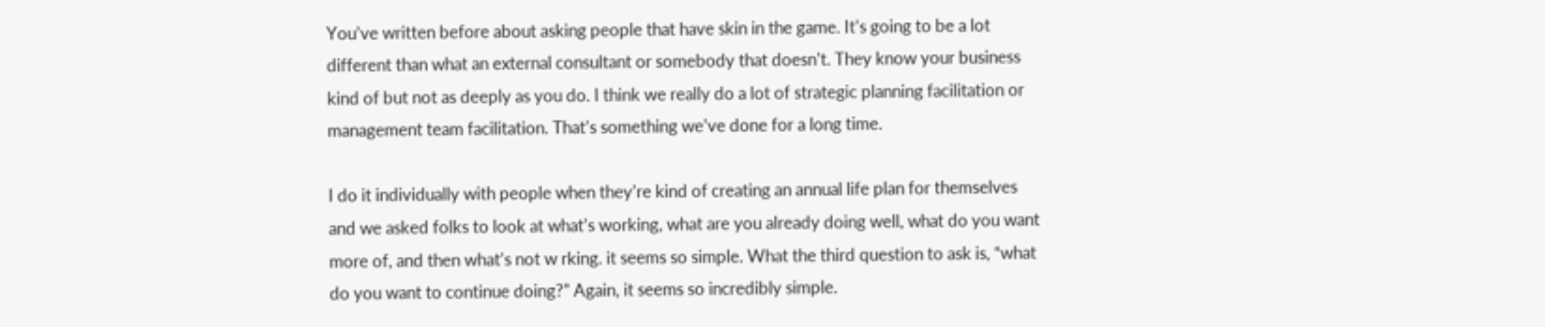You’ve written before about asking people that have skin in the game. It’s going to be a lot different than what an external consultant or somebody that doesn’t. They know your business kind of but not as deeply as you do. I think we really do a lot of strategic planning facilitation or management team facilitation. That’s something we’ve done for a long time.

I do it individually with people when they’re kind of creating an annual life plan for themselves and we asked folks to look at what’s working, what are you already doing well, what do you want more of, and then what’s not w rking. it seems so simple. What the third question to ask is, “what do you want to continue doing?” Again, it seems so incredibly simple.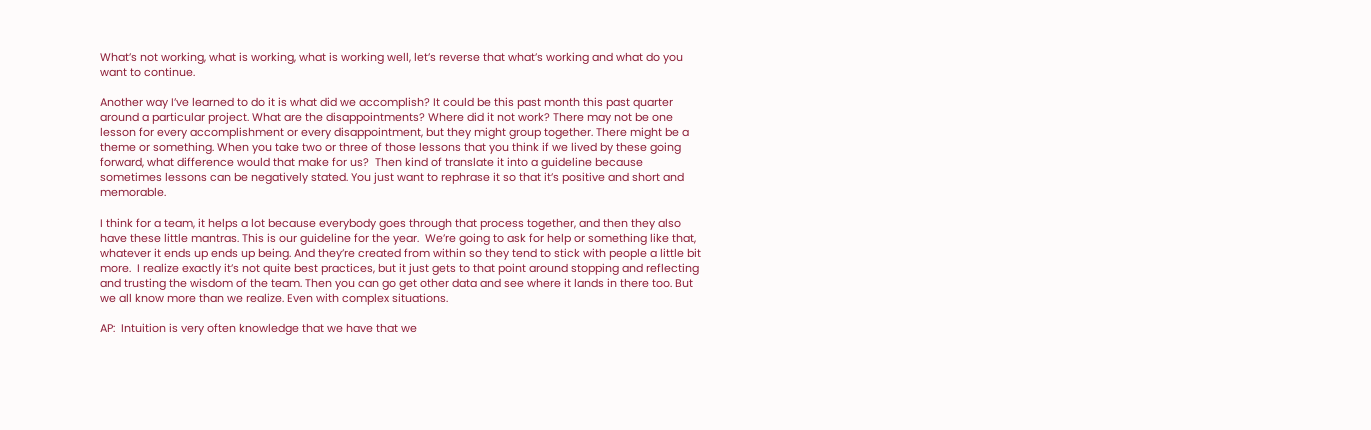What’s not working, what is working, what is working well, let’s reverse that what’s working and what do you want to continue.

Another way I’ve learned to do it is what did we accomplish? It could be this past month this past quarter around a particular project. What are the disappointments? Where did it not work? There may not be one lesson for every accomplishment or every disappointment, but they might group together. There might be a theme or something. When you take two or three of those lessons that you think if we lived by these going forward, what difference would that make for us?  Then kind of translate it into a guideline because sometimes lessons can be negatively stated. You just want to rephrase it so that it’s positive and short and memorable.

I think for a team, it helps a lot because everybody goes through that process together, and then they also have these little mantras. This is our guideline for the year.  We’re going to ask for help or something like that, whatever it ends up ends up being. And they’re created from within so they tend to stick with people a little bit more.  I realize exactly it’s not quite best practices, but it just gets to that point around stopping and reflecting and trusting the wisdom of the team. Then you can go get other data and see where it lands in there too. But we all know more than we realize. Even with complex situations.

AP:  Intuition is very often knowledge that we have that we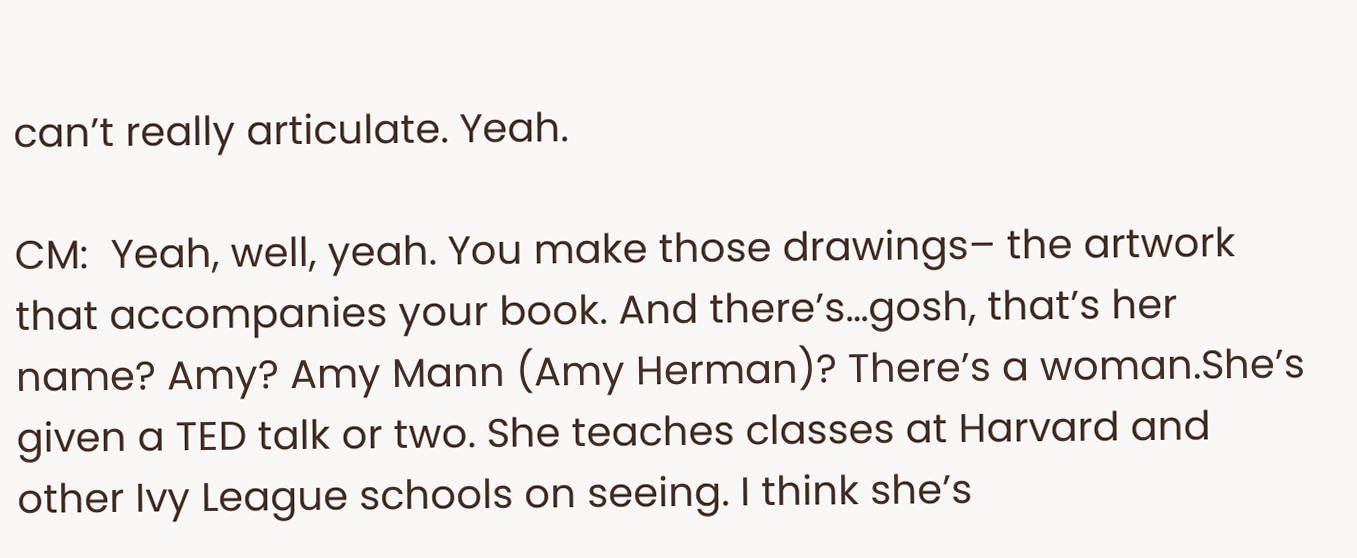can’t really articulate. Yeah.

CM:  Yeah, well, yeah. You make those drawings– the artwork that accompanies your book. And there’s…gosh, that’s her name? Amy? Amy Mann (Amy Herman)? There’s a woman.She’s given a TED talk or two. She teaches classes at Harvard and other Ivy League schools on seeing. I think she’s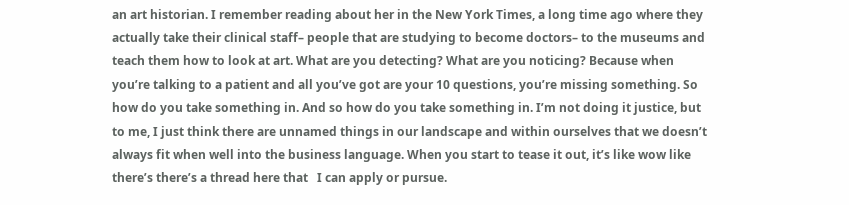an art historian. I remember reading about her in the New York Times, a long time ago where they actually take their clinical staff– people that are studying to become doctors– to the museums and teach them how to look at art. What are you detecting? What are you noticing? Because when you’re talking to a patient and all you’ve got are your 10 questions, you’re missing something. So how do you take something in. And so how do you take something in. I’m not doing it justice, but to me, I just think there are unnamed things in our landscape and within ourselves that we doesn’t always fit when well into the business language. When you start to tease it out, it’s like wow like there’s there’s a thread here that   I can apply or pursue.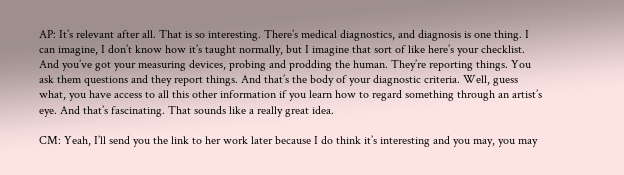AP: It’s relevant after all. That is so interesting. There’s medical diagnostics, and diagnosis is one thing. I can imagine, I don’t know how it’s taught normally, but I imagine that sort of like here’s your checklist. And you’ve got your measuring devices, probing and prodding the human. They’re reporting things. You ask them questions and they report things. And that’s the body of your diagnostic criteria. Well, guess what, you have access to all this other information if you learn how to regard something through an artist’s eye. And that’s fascinating. That sounds like a really great idea.

CM: Yeah, I’ll send you the link to her work later because I do think it’s interesting and you may, you may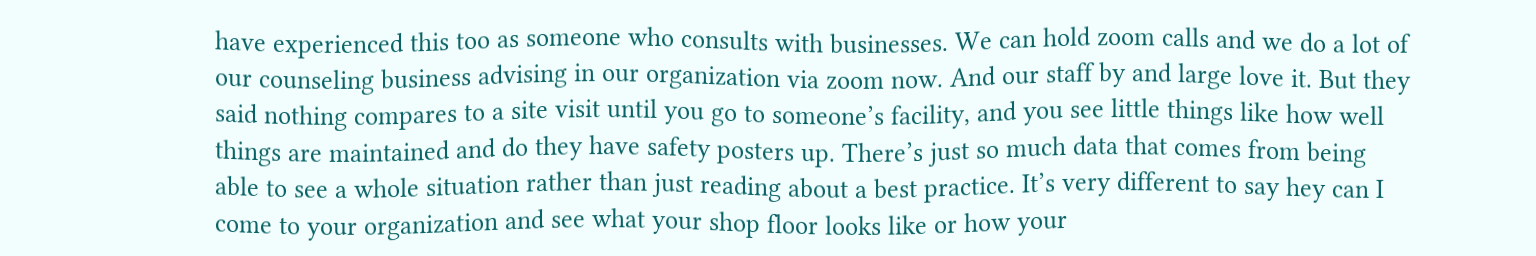have experienced this too as someone who consults with businesses. We can hold zoom calls and we do a lot of our counseling business advising in our organization via zoom now. And our staff by and large love it. But they said nothing compares to a site visit until you go to someone’s facility, and you see little things like how well things are maintained and do they have safety posters up. There’s just so much data that comes from being able to see a whole situation rather than just reading about a best practice. It’s very different to say hey can I come to your organization and see what your shop floor looks like or how your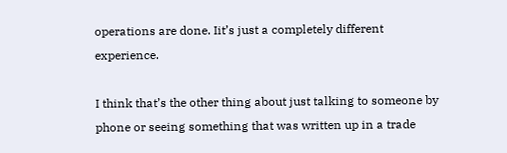operations are done. Iit’s just a completely different experience.

I think that’s the other thing about just talking to someone by phone or seeing something that was written up in a trade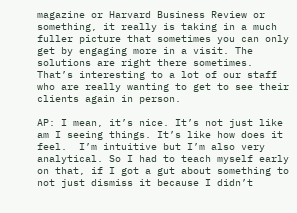magazine or Harvard Business Review or something, it really is taking in a much fuller picture that sometimes you can only get by engaging more in a visit. The solutions are right there sometimes. That’s interesting to a lot of our staff who are really wanting to get to see their clients again in person.

AP: I mean, it’s nice. It’s not just like am I seeing things. It’s like how does it feel.  I’m intuitive but I’m also very analytical. So I had to teach myself early on that, if I got a gut about something to not just dismiss it because I didn’t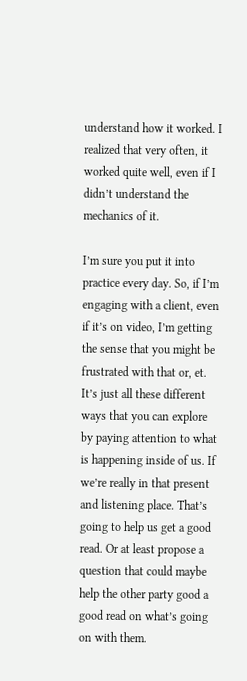understand how it worked. I realized that very often, it worked quite well, even if I didn’t understand the mechanics of it.

I’m sure you put it into practice every day. So, if I’m engaging with a client, even if it’s on video, I’m getting the sense that you might be frustrated with that or, et. It’s just all these different ways that you can explore by paying attention to what is happening inside of us. If we’re really in that present and listening place. That’s going to help us get a good read. Or at least propose a question that could maybe help the other party good a good read on what’s going on with them.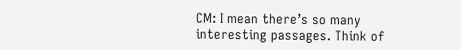CM: I mean there’s so many interesting passages. Think of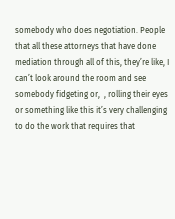somebody who does negotiation. People that all these attorneys that have done mediation through all of this, they’re like, I can’t look around the room and see somebody fidgeting or,  , rolling their eyes or something like this it’s very challenging to do the work that requires that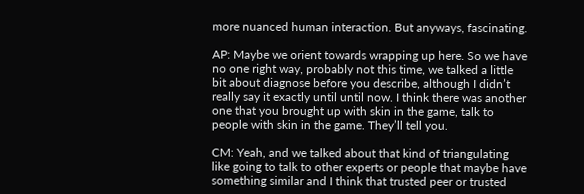more nuanced human interaction. But anyways, fascinating.

AP: Maybe we orient towards wrapping up here. So we have no one right way, probably not this time, we talked a little bit about diagnose before you describe, although I didn’t really say it exactly until until now. I think there was another one that you brought up with skin in the game, talk to people with skin in the game. They’ll tell you.

CM: Yeah, and we talked about that kind of triangulating like going to talk to other experts or people that maybe have something similar and I think that trusted peer or trusted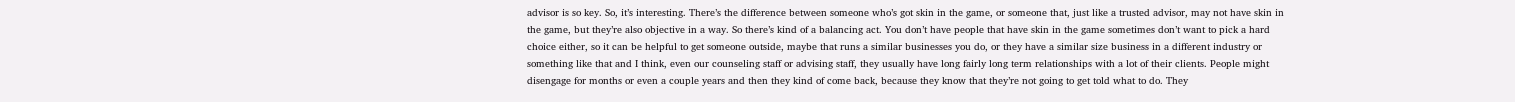advisor is so key. So, it’s interesting. There’s the difference between someone who’s got skin in the game, or someone that, just like a trusted advisor, may not have skin in the game, but they’re also objective in a way. So there’s kind of a balancing act. You don’t have people that have skin in the game sometimes don’t want to pick a hard choice either, so it can be helpful to get someone outside, maybe that runs a similar businesses you do, or they have a similar size business in a different industry or something like that and I think, even our counseling staff or advising staff, they usually have long fairly long term relationships with a lot of their clients. People might disengage for months or even a couple years and then they kind of come back, because they know that they’re not going to get told what to do. They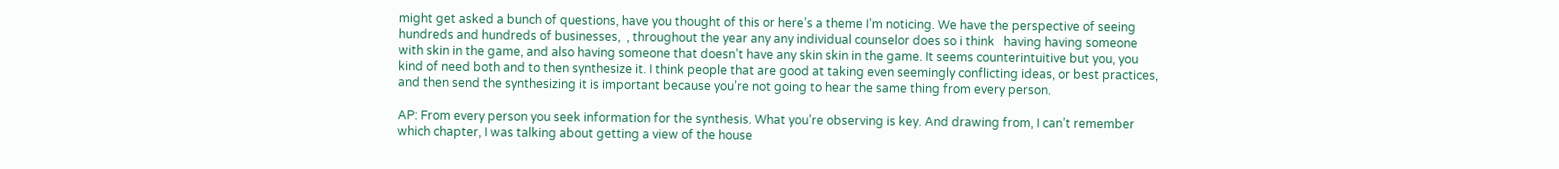might get asked a bunch of questions, have you thought of this or here’s a theme I’m noticing. We have the perspective of seeing hundreds and hundreds of businesses,  , throughout the year any any individual counselor does so i think   having having someone with skin in the game, and also having someone that doesn’t have any skin skin in the game. It seems counterintuitive but you, you kind of need both and to then synthesize it. I think people that are good at taking even seemingly conflicting ideas, or best practices, and then send the synthesizing it is important because you’re not going to hear the same thing from every person.

AP: From every person you seek information for the synthesis. What you’re observing is key. And drawing from, I can’t remember which chapter, I was talking about getting a view of the house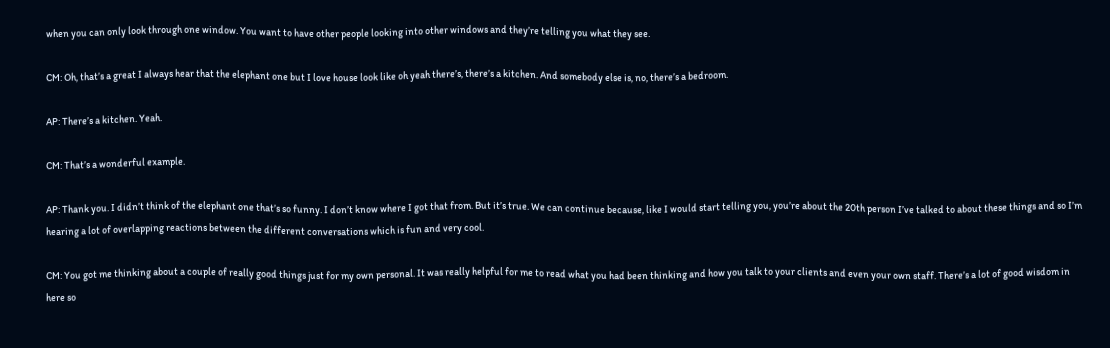when you can only look through one window. You want to have other people looking into other windows and they’re telling you what they see.

CM: Oh, that’s a great I always hear that the elephant one but I love house look like oh yeah there’s, there’s a kitchen. And somebody else is, no, there’s a bedroom.

AP: There’s a kitchen. Yeah.

CM: That’s a wonderful example.

AP: Thank you. I didn’t think of the elephant one that’s so funny. I don’t know where I got that from. But it’s true. We can continue because, like I would start telling you, you’re about the 20th person I’ve talked to about these things and so I’m hearing a lot of overlapping reactions between the different conversations which is fun and very cool.

CM: You got me thinking about a couple of really good things just for my own personal. It was really helpful for me to read what you had been thinking and how you talk to your clients and even your own staff. There’s a lot of good wisdom in here so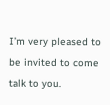I’m very pleased to be invited to come talk to you.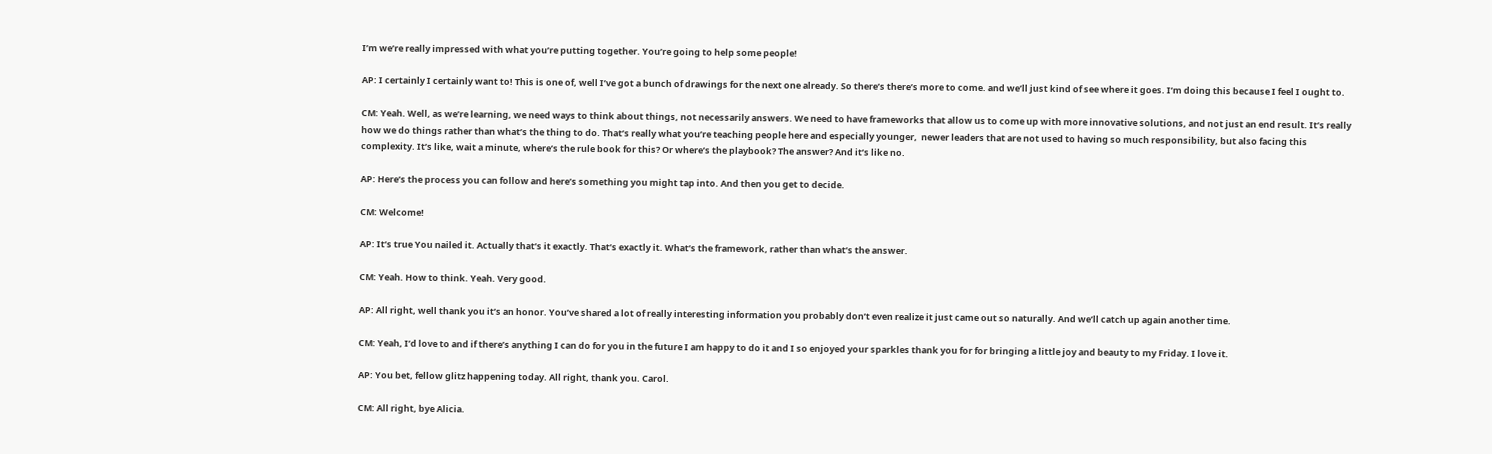I’m we’re really impressed with what you’re putting together. You’re going to help some people!

AP: I certainly I certainly want to! This is one of, well I’ve got a bunch of drawings for the next one already. So there’s there’s more to come. and we’ll just kind of see where it goes. I’m doing this because I feel I ought to.

CM: Yeah. Well, as we’re learning, we need ways to think about things, not necessarily answers. We need to have frameworks that allow us to come up with more innovative solutions, and not just an end result. It’s really how we do things rather than what’s the thing to do. That’s really what you’re teaching people here and especially younger,  newer leaders that are not used to having so much responsibility, but also facing this complexity. It’s like, wait a minute, where’s the rule book for this? Or where’s the playbook? The answer? And it’s like no.

AP: Here’s the process you can follow and here’s something you might tap into. And then you get to decide.

CM: Welcome!

AP: It’s true You nailed it. Actually that’s it exactly. That’s exactly it. What’s the framework, rather than what’s the answer.

CM: Yeah. How to think. Yeah. Very good.

AP: All right, well thank you it’s an honor. You’ve shared a lot of really interesting information you probably don’t even realize it just came out so naturally. And we’ll catch up again another time.

CM: Yeah, I’d love to and if there’s anything I can do for you in the future I am happy to do it and I so enjoyed your sparkles thank you for for bringing a little joy and beauty to my Friday. I love it.

AP: You bet, fellow glitz happening today. All right, thank you. Carol.

CM: All right, bye Alicia.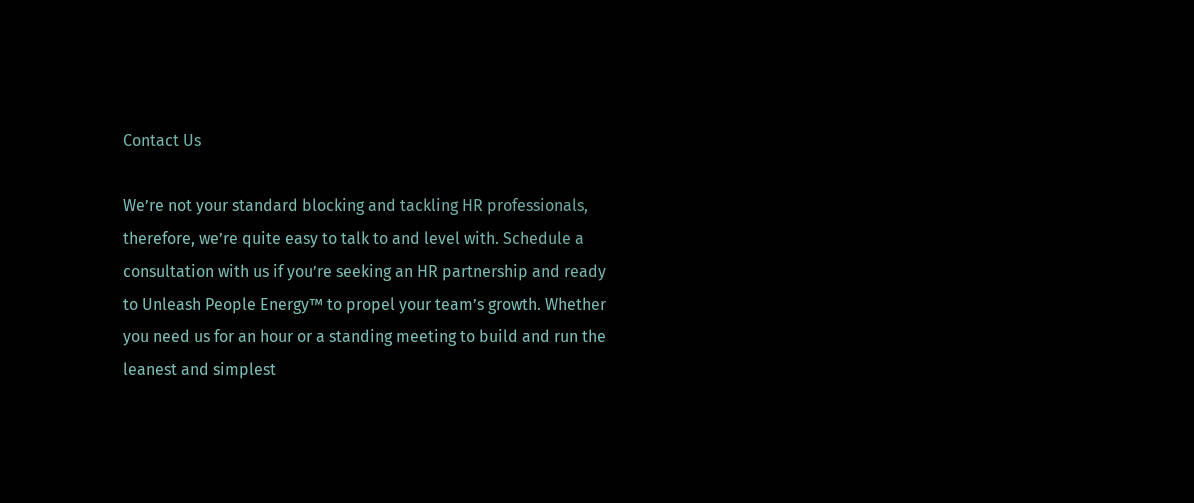Contact Us

We’re not your standard blocking and tackling HR professionals, therefore, we’re quite easy to talk to and level with. Schedule a consultation with us if you’re seeking an HR partnership and ready to Unleash People Energy™ to propel your team’s growth. Whether you need us for an hour or a standing meeting to build and run the leanest and simplest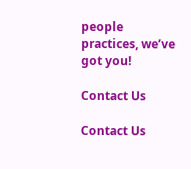people practices, we’ve got you!

Contact Us

Contact Us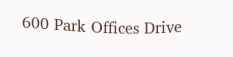600 Park Offices Drive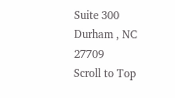Suite 300
Durham , NC 27709
Scroll to Top